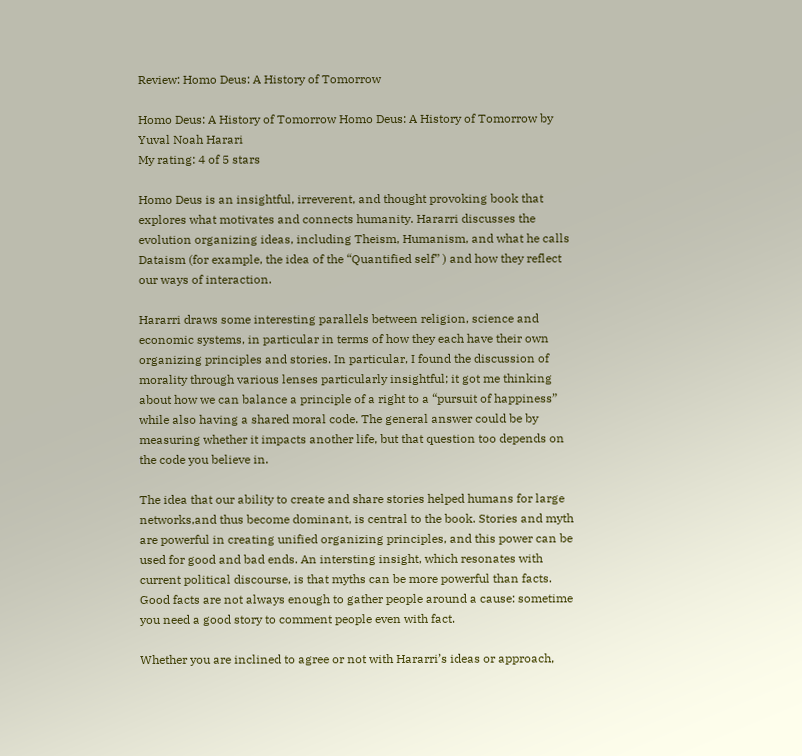Review: Homo Deus: A History of Tomorrow

Homo Deus: A History of Tomorrow Homo Deus: A History of Tomorrow by Yuval Noah Harari
My rating: 4 of 5 stars

Homo Deus is an insightful, irreverent, and thought provoking book that explores what motivates and connects humanity. Hararri discusses the evolution organizing ideas, including Theism, Humanism, and what he calls Dataism (for example, the idea of the “Quantified self” ) and how they reflect our ways of interaction.

Hararri draws some interesting parallels between religion, science and economic systems, in particular in terms of how they each have their own organizing principles and stories. In particular, I found the discussion of morality through various lenses particularly insightful; it got me thinking about how we can balance a principle of a right to a “pursuit of happiness” while also having a shared moral code. The general answer could be by measuring whether it impacts another life, but that question too depends on the code you believe in.

The idea that our ability to create and share stories helped humans for large networks,and thus become dominant, is central to the book. Stories and myth are powerful in creating unified organizing principles, and this power can be used for good and bad ends. An intersting insight, which resonates with current political discourse, is that myths can be more powerful than facts. Good facts are not always enough to gather people around a cause: sometime you need a good story to comment people even with fact.

Whether you are inclined to agree or not with Hararri’s ideas or approach,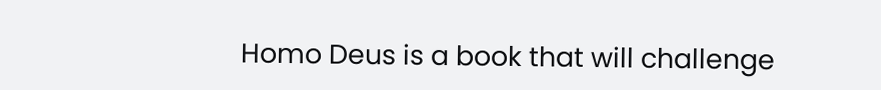Homo Deus is a book that will challenge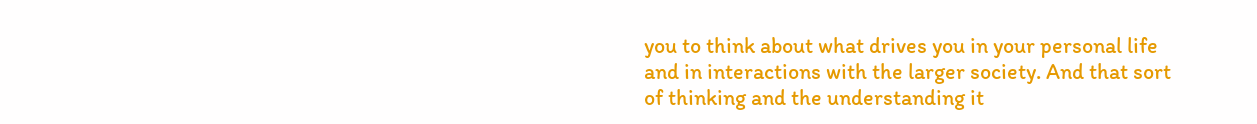you to think about what drives you in your personal life and in interactions with the larger society. And that sort of thinking and the understanding it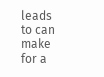leads to can make for a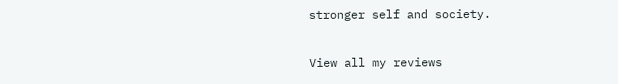stronger self and society.

View all my reviews